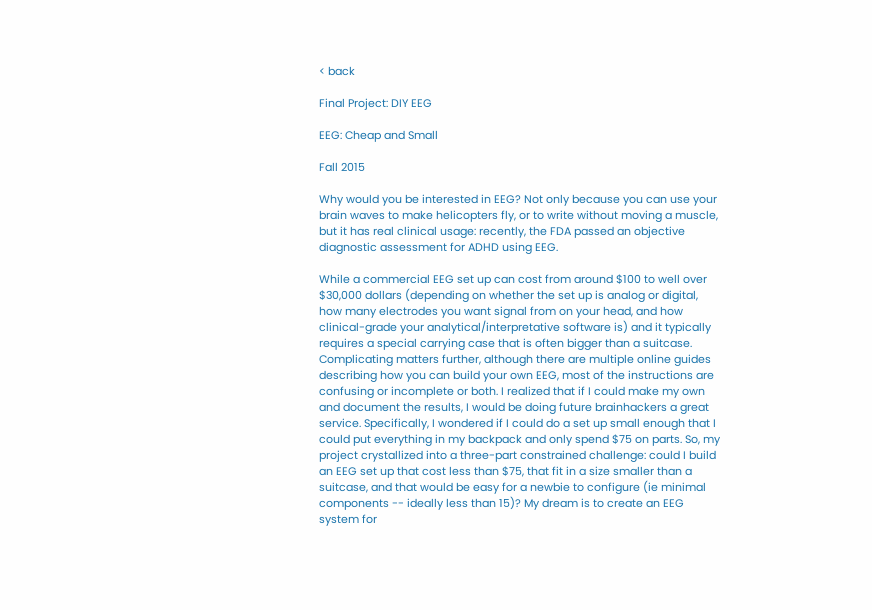< back

Final Project: DIY EEG

EEG: Cheap and Small

Fall 2015

Why would you be interested in EEG? Not only because you can use your brain waves to make helicopters fly, or to write without moving a muscle, but it has real clinical usage: recently, the FDA passed an objective diagnostic assessment for ADHD using EEG.

While a commercial EEG set up can cost from around $100 to well over $30,000 dollars (depending on whether the set up is analog or digital, how many electrodes you want signal from on your head, and how clinical-grade your analytical/interpretative software is) and it typically requires a special carrying case that is often bigger than a suitcase. Complicating matters further, although there are multiple online guides describing how you can build your own EEG, most of the instructions are confusing or incomplete or both. I realized that if I could make my own and document the results, I would be doing future brainhackers a great service. Specifically, I wondered if I could do a set up small enough that I could put everything in my backpack and only spend $75 on parts. So, my project crystallized into a three-part constrained challenge: could I build an EEG set up that cost less than $75, that fit in a size smaller than a suitcase, and that would be easy for a newbie to configure (ie minimal components -- ideally less than 15)? My dream is to create an EEG system for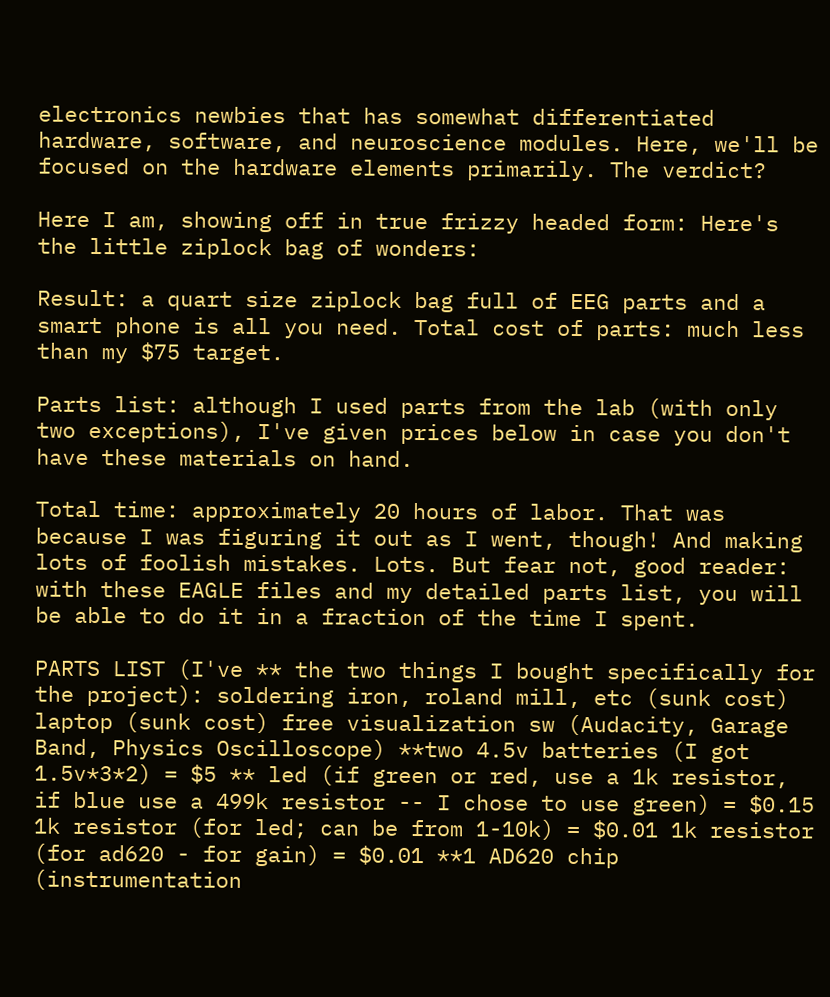electronics newbies that has somewhat differentiated hardware, software, and neuroscience modules. Here, we'll be focused on the hardware elements primarily. The verdict?

Here I am, showing off in true frizzy headed form: Here's the little ziplock bag of wonders:

Result: a quart size ziplock bag full of EEG parts and a smart phone is all you need. Total cost of parts: much less than my $75 target.

Parts list: although I used parts from the lab (with only two exceptions), I've given prices below in case you don't have these materials on hand.

Total time: approximately 20 hours of labor. That was because I was figuring it out as I went, though! And making lots of foolish mistakes. Lots. But fear not, good reader: with these EAGLE files and my detailed parts list, you will be able to do it in a fraction of the time I spent.

PARTS LIST (I've ** the two things I bought specifically for the project): soldering iron, roland mill, etc (sunk cost) laptop (sunk cost) free visualization sw (Audacity, Garage Band, Physics Oscilloscope) **two 4.5v batteries (I got 1.5v*3*2) = $5 ** led (if green or red, use a 1k resistor, if blue use a 499k resistor -- I chose to use green) = $0.15 1k resistor (for led; can be from 1-10k) = $0.01 1k resistor (for ad620 - for gain) = $0.01 **1 AD620 chip (instrumentation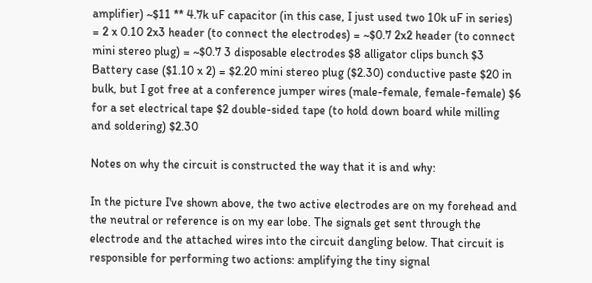amplifier) ~$11 ** 4.7k uF capacitor (in this case, I just used two 10k uF in series) = 2 x 0.10 2x3 header (to connect the electrodes) = ~$0.7 2x2 header (to connect mini stereo plug) = ~$0.7 3 disposable electrodes $8 alligator clips bunch $3 Battery case ($1.10 x 2) = $2.20 mini stereo plug ($2.30) conductive paste $20 in bulk, but I got free at a conference jumper wires (male-female, female-female) $6 for a set electrical tape $2 double-sided tape (to hold down board while milling and soldering) $2.30

Notes on why the circuit is constructed the way that it is and why:

In the picture I've shown above, the two active electrodes are on my forehead and the neutral or reference is on my ear lobe. The signals get sent through the electrode and the attached wires into the circuit dangling below. That circuit is responsible for performing two actions: amplifying the tiny signal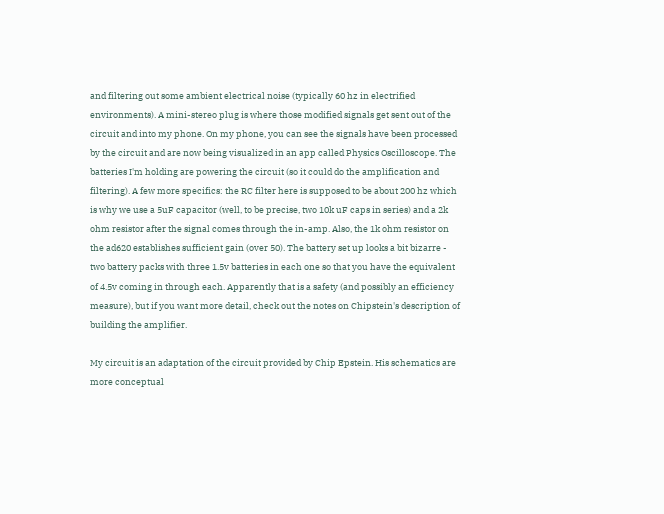and filtering out some ambient electrical noise (typically 60 hz in electrified environments). A mini-stereo plug is where those modified signals get sent out of the circuit and into my phone. On my phone, you can see the signals have been processed by the circuit and are now being visualized in an app called Physics Oscilloscope. The batteries I'm holding are powering the circuit (so it could do the amplification and filtering). A few more specifics: the RC filter here is supposed to be about 200 hz which is why we use a 5uF capacitor (well, to be precise, two 10k uF caps in series) and a 2k ohm resistor after the signal comes through the in-amp. Also, the 1k ohm resistor on the ad620 establishes sufficient gain (over 50). The battery set up looks a bit bizarre - two battery packs with three 1.5v batteries in each one so that you have the equivalent of 4.5v coming in through each. Apparently that is a safety (and possibly an efficiency measure), but if you want more detail, check out the notes on Chipstein's description of building the amplifier.

My circuit is an adaptation of the circuit provided by Chip Epstein. His schematics are more conceptual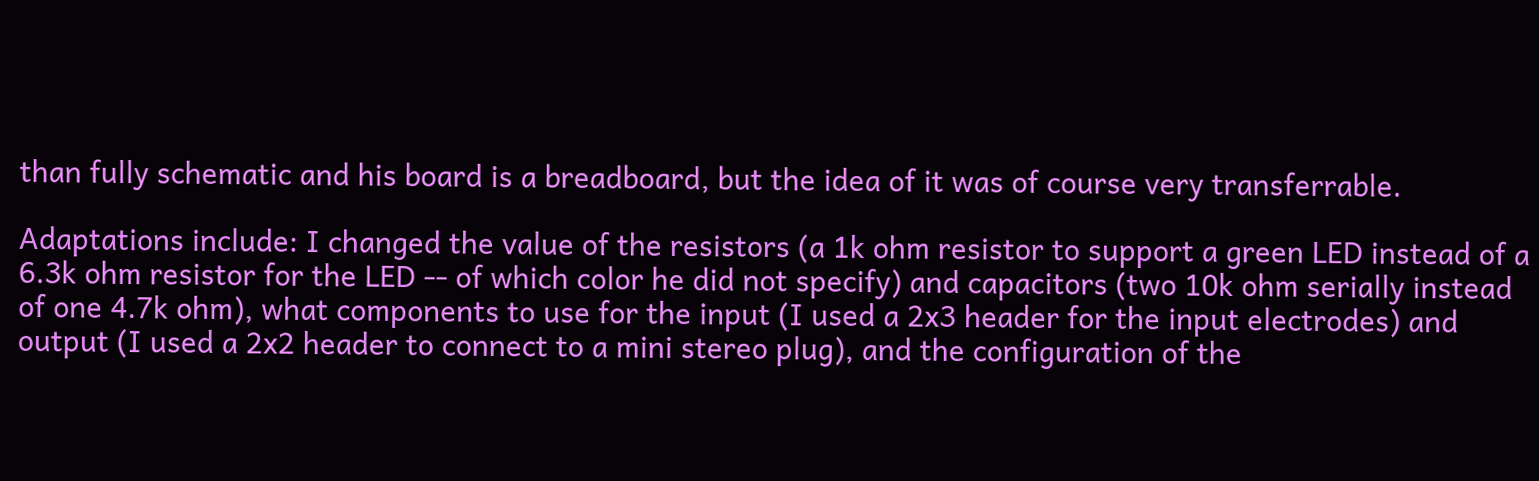than fully schematic and his board is a breadboard, but the idea of it was of course very transferrable.

Adaptations include: I changed the value of the resistors (a 1k ohm resistor to support a green LED instead of a 6.3k ohm resistor for the LED -- of which color he did not specify) and capacitors (two 10k ohm serially instead of one 4.7k ohm), what components to use for the input (I used a 2x3 header for the input electrodes) and output (I used a 2x2 header to connect to a mini stereo plug), and the configuration of the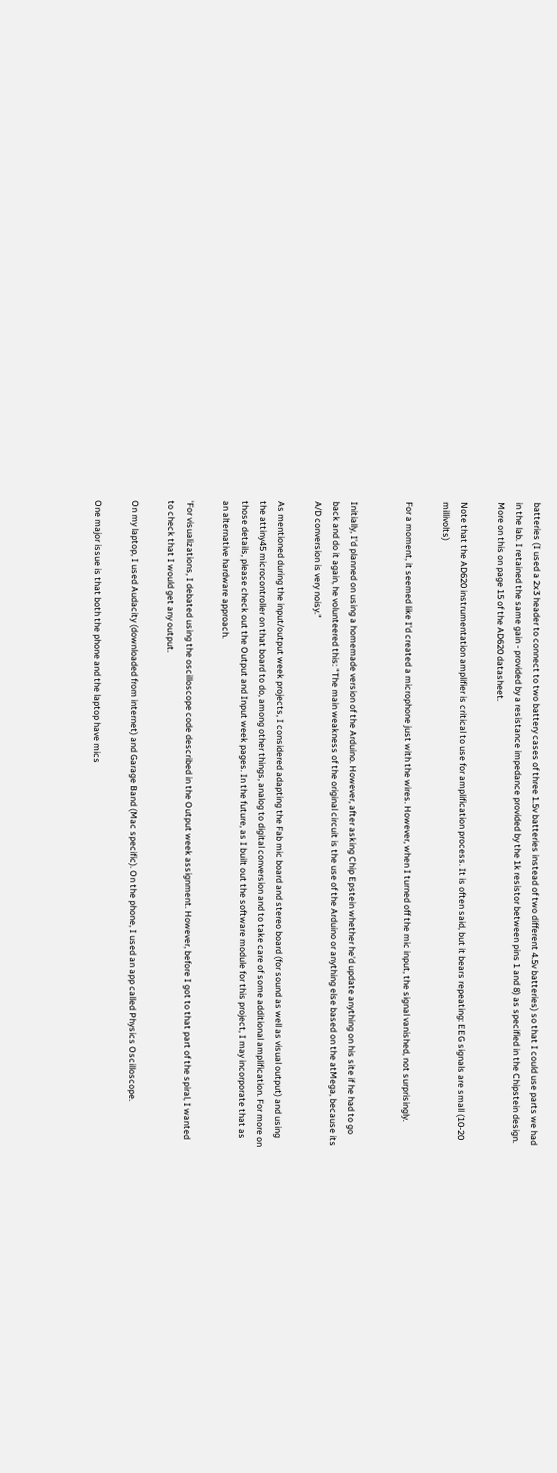batteries (I used a 2x3 header to connect to two battery cases of three 1.5v batteries instead of two different 4.5v batteries) so that I could use parts we had in the lab. I retained the same gain - provided by a resistance impedance provided by the 1k resistor between pins 1 and 8) as specified in the Chipstein design. More on this on page 15 of the AD620 datasheet.

Note that the AD620 instrumentation amplifier is critical to use for amplification process. It is often said, but it bears repeating: EEG signals are small (10-20 millivolts)

For a moment, it seemed like I'd created a microphone just with the wires. However, when I turned off the mic input, the signal vanished, not surprisingly.


Initially, I'd planned on using a homemade version of the Arduino. However, after asking Chip Epstein whether he'd update anything on his site if he had to go back and do it again, he volunteered this: "The main weakness of the original circuit is the use of the Arduino or anything else based on the atMega, because its A/D conversion is very noisy."

As mentioned during the input/output week projects, I considered adapting the Fab mic board and stereo board (for sound as well as visual output) and using the attiny45 microcontroller on that board to do, among other things, analog to digital conversion and to take care of some additional amplification. For more on those details, please check out the Output and Input week pages. In the future, as I built out the software module for this project, I may incorporate that as an alternative hardware approach.

'For visualizations, I debated using the oscilloscope code described in the Output week assignment. However, before I got to that part of the spiral, I wanted to check that I would get any output.

On my laptop, I used Audacity (downloaded from internet) and Garage Band (Mac specific). On the phone, I used an app called Physics Oscilloscope.

One major issue is that both the phone and the laptop have mics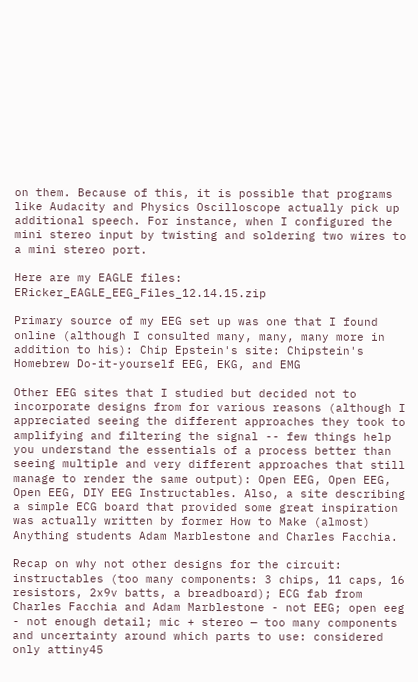on them. Because of this, it is possible that programs like Audacity and Physics Oscilloscope actually pick up additional speech. For instance, when I configured the mini stereo input by twisting and soldering two wires to a mini stereo port.

Here are my EAGLE files: ERicker_EAGLE_EEG_Files_12.14.15.zip

Primary source of my EEG set up was one that I found online (although I consulted many, many, many more in addition to his): Chip Epstein's site: Chipstein's Homebrew Do-it-yourself EEG, EKG, and EMG

Other EEG sites that I studied but decided not to incorporate designs from for various reasons (although I appreciated seeing the different approaches they took to amplifying and filtering the signal -- few things help you understand the essentials of a process better than seeing multiple and very different approaches that still manage to render the same output): Open EEG, Open EEG, Open EEG, DIY EEG Instructables. Also, a site describing a simple ECG board that provided some great inspiration was actually written by former How to Make (almost) Anything students Adam Marblestone and Charles Facchia.

Recap on why not other designs for the circuit: instructables (too many components: 3 chips, 11 caps, 16 resistors, 2x9v batts, a breadboard); ECG fab from Charles Facchia and Adam Marblestone - not EEG; open eeg - not enough detail; mic + stereo — too many components and uncertainty around which parts to use: considered only attiny45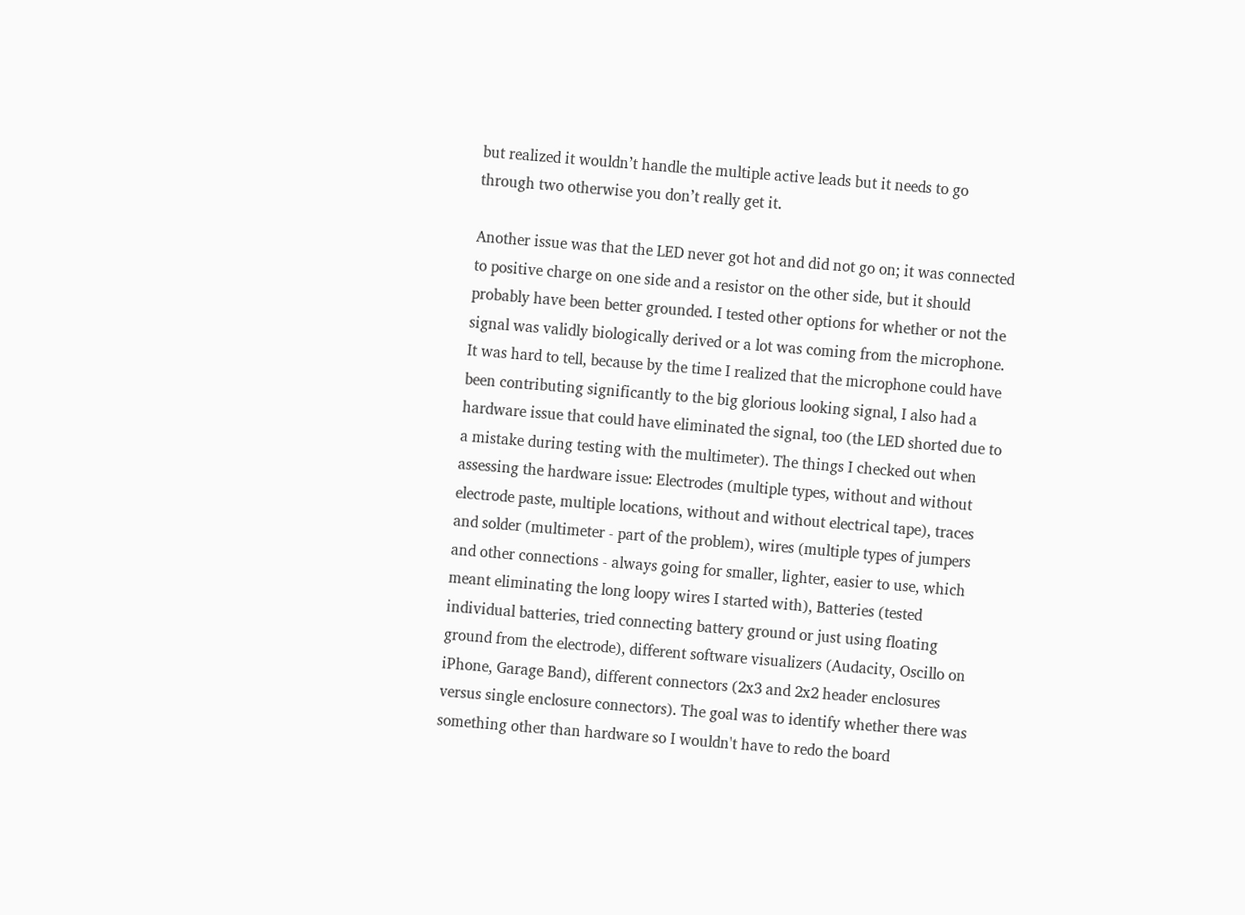but realized it wouldn’t handle the multiple active leads but it needs to go through two otherwise you don’t really get it.

Another issue was that the LED never got hot and did not go on; it was connected to positive charge on one side and a resistor on the other side, but it should probably have been better grounded. I tested other options for whether or not the signal was validly biologically derived or a lot was coming from the microphone. It was hard to tell, because by the time I realized that the microphone could have been contributing significantly to the big glorious looking signal, I also had a hardware issue that could have eliminated the signal, too (the LED shorted due to a mistake during testing with the multimeter). The things I checked out when assessing the hardware issue: Electrodes (multiple types, without and without electrode paste, multiple locations, without and without electrical tape), traces and solder (multimeter - part of the problem), wires (multiple types of jumpers and other connections - always going for smaller, lighter, easier to use, which meant eliminating the long loopy wires I started with), Batteries (tested individual batteries, tried connecting battery ground or just using floating ground from the electrode), different software visualizers (Audacity, Oscillo on iPhone, Garage Band), different connectors (2x3 and 2x2 header enclosures versus single enclosure connectors). The goal was to identify whether there was something other than hardware so I wouldn't have to redo the board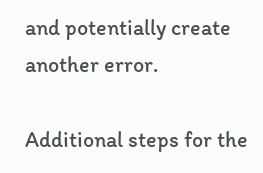and potentially create another error.

Additional steps for the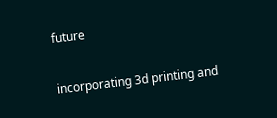future

incorporating 3d printing and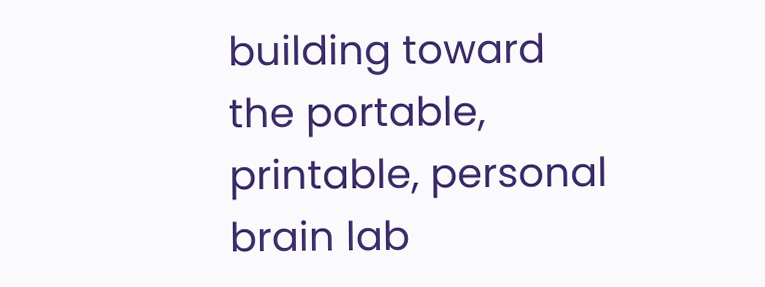building toward the portable, printable, personal brain lab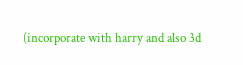(incorporate with harry and also 3d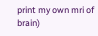print my own mri of brain)